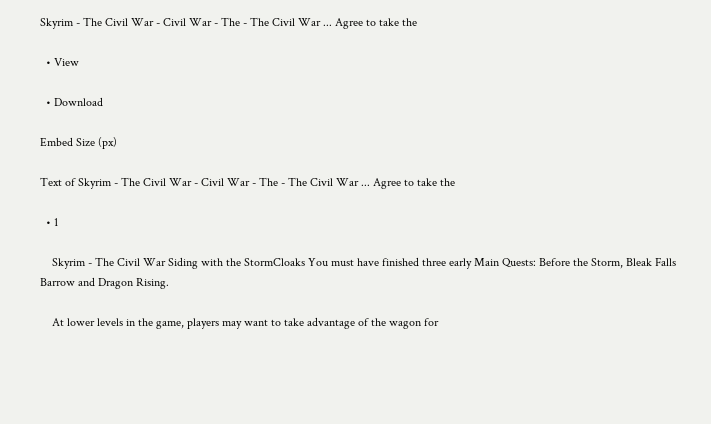Skyrim - The Civil War - Civil War - The - The Civil War ... Agree to take the

  • View

  • Download

Embed Size (px)

Text of Skyrim - The Civil War - Civil War - The - The Civil War ... Agree to take the

  • 1

    Skyrim - The Civil War Siding with the StormCloaks You must have finished three early Main Quests: Before the Storm, Bleak Falls Barrow and Dragon Rising.

    At lower levels in the game, players may want to take advantage of the wagon for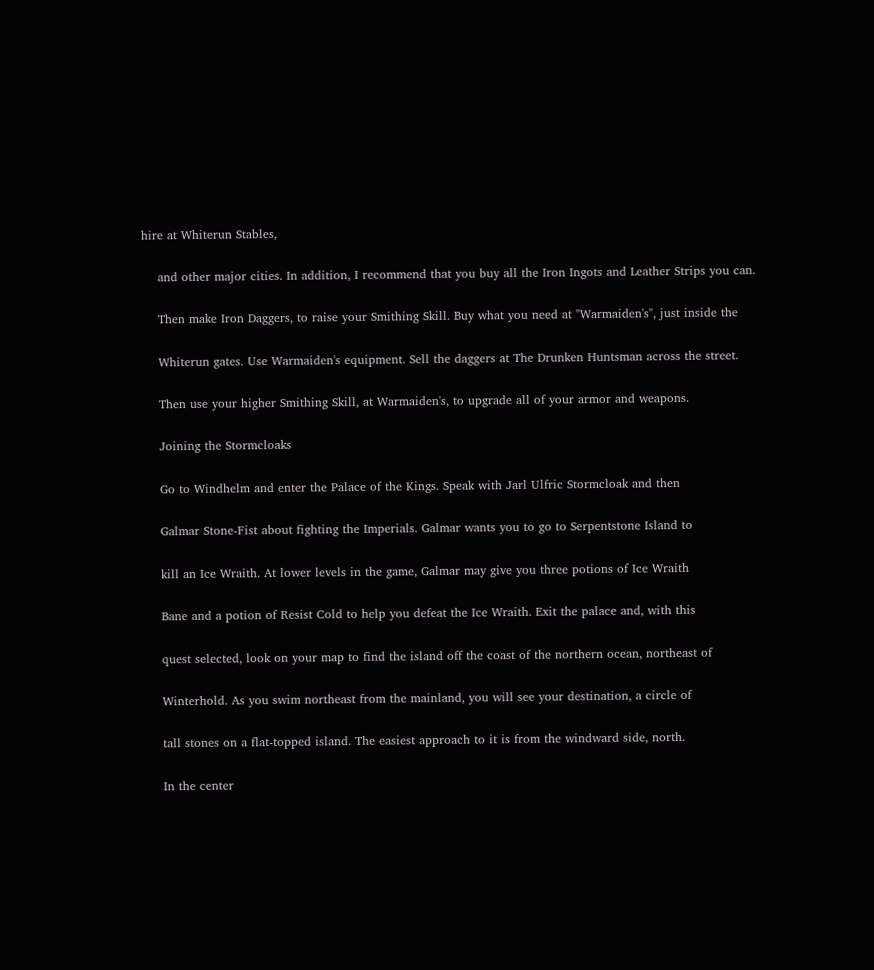hire at Whiterun Stables,

    and other major cities. In addition, I recommend that you buy all the Iron Ingots and Leather Strips you can.

    Then make Iron Daggers, to raise your Smithing Skill. Buy what you need at "Warmaiden's", just inside the

    Whiterun gates. Use Warmaiden's equipment. Sell the daggers at The Drunken Huntsman across the street.

    Then use your higher Smithing Skill, at Warmaiden's, to upgrade all of your armor and weapons.

    Joining the Stormcloaks

    Go to Windhelm and enter the Palace of the Kings. Speak with Jarl Ulfric Stormcloak and then

    Galmar Stone-Fist about fighting the Imperials. Galmar wants you to go to Serpentstone Island to

    kill an Ice Wraith. At lower levels in the game, Galmar may give you three potions of Ice Wraith

    Bane and a potion of Resist Cold to help you defeat the Ice Wraith. Exit the palace and, with this

    quest selected, look on your map to find the island off the coast of the northern ocean, northeast of

    Winterhold. As you swim northeast from the mainland, you will see your destination, a circle of

    tall stones on a flat-topped island. The easiest approach to it is from the windward side, north.

    In the center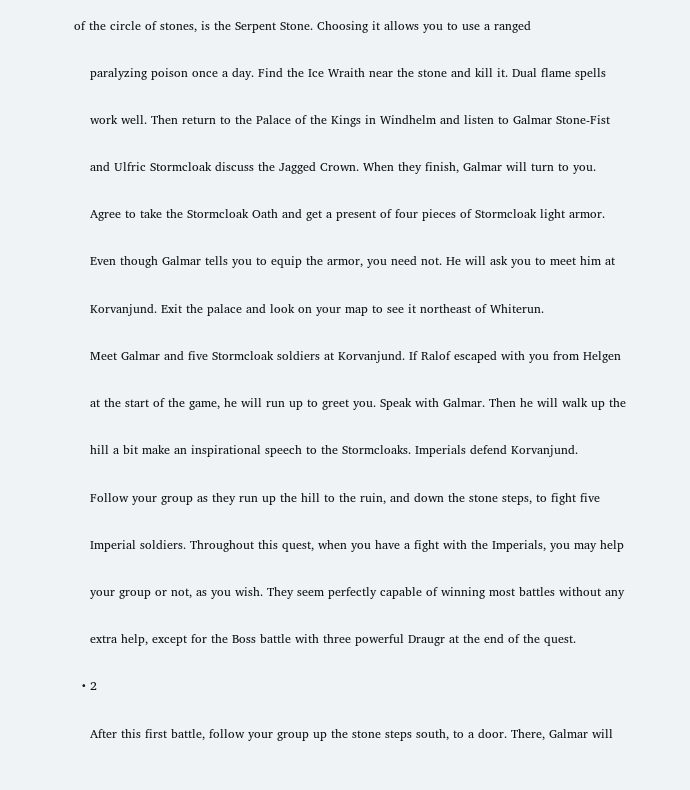of the circle of stones, is the Serpent Stone. Choosing it allows you to use a ranged

    paralyzing poison once a day. Find the Ice Wraith near the stone and kill it. Dual flame spells

    work well. Then return to the Palace of the Kings in Windhelm and listen to Galmar Stone-Fist

    and Ulfric Stormcloak discuss the Jagged Crown. When they finish, Galmar will turn to you.

    Agree to take the Stormcloak Oath and get a present of four pieces of Stormcloak light armor.

    Even though Galmar tells you to equip the armor, you need not. He will ask you to meet him at

    Korvanjund. Exit the palace and look on your map to see it northeast of Whiterun.

    Meet Galmar and five Stormcloak soldiers at Korvanjund. If Ralof escaped with you from Helgen

    at the start of the game, he will run up to greet you. Speak with Galmar. Then he will walk up the

    hill a bit make an inspirational speech to the Stormcloaks. Imperials defend Korvanjund.

    Follow your group as they run up the hill to the ruin, and down the stone steps, to fight five

    Imperial soldiers. Throughout this quest, when you have a fight with the Imperials, you may help

    your group or not, as you wish. They seem perfectly capable of winning most battles without any

    extra help, except for the Boss battle with three powerful Draugr at the end of the quest.

  • 2

    After this first battle, follow your group up the stone steps south, to a door. There, Galmar will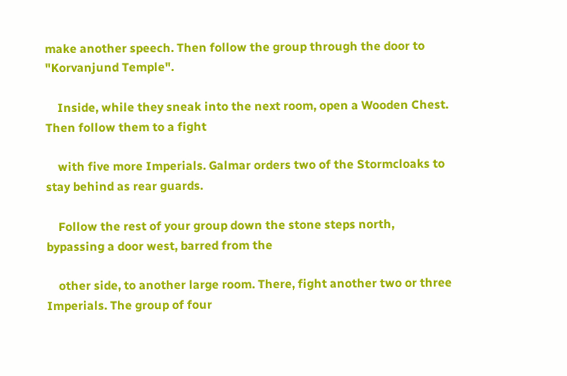make another speech. Then follow the group through the door to "Korvanjund Temple".

    Inside, while they sneak into the next room, open a Wooden Chest. Then follow them to a fight

    with five more Imperials. Galmar orders two of the Stormcloaks to stay behind as rear guards.

    Follow the rest of your group down the stone steps north, bypassing a door west, barred from the

    other side, to another large room. There, fight another two or three Imperials. The group of four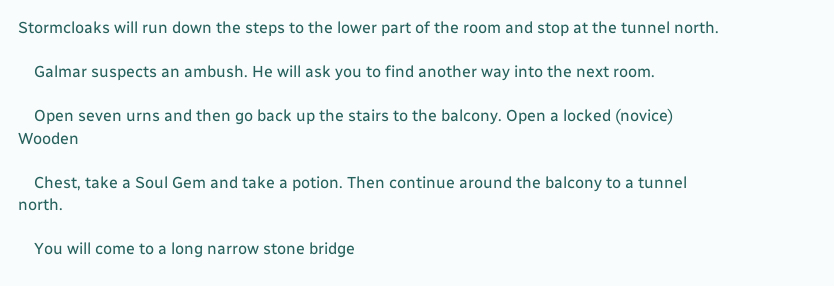Stormcloaks will run down the steps to the lower part of the room and stop at the tunnel north.

    Galmar suspects an ambush. He will ask you to find another way into the next room.

    Open seven urns and then go back up the stairs to the balcony. Open a locked (novice) Wooden

    Chest, take a Soul Gem and take a potion. Then continue around the balcony to a tunnel north.

    You will come to a long narrow stone bridge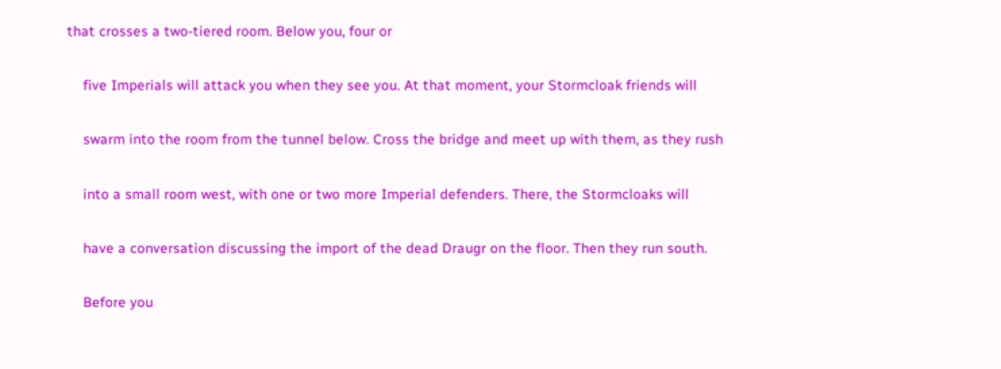that crosses a two-tiered room. Below you, four or

    five Imperials will attack you when they see you. At that moment, your Stormcloak friends will

    swarm into the room from the tunnel below. Cross the bridge and meet up with them, as they rush

    into a small room west, with one or two more Imperial defenders. There, the Stormcloaks will

    have a conversation discussing the import of the dead Draugr on the floor. Then they run south.

    Before you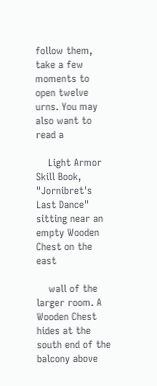follow them, take a few moments to open twelve urns. You may also want to read a

    Light Armor Skill Book, "Jornibret's Last Dance" sitting near an empty Wooden Chest on the east

    wall of the larger room. A Wooden Chest hides at the south end of the balcony above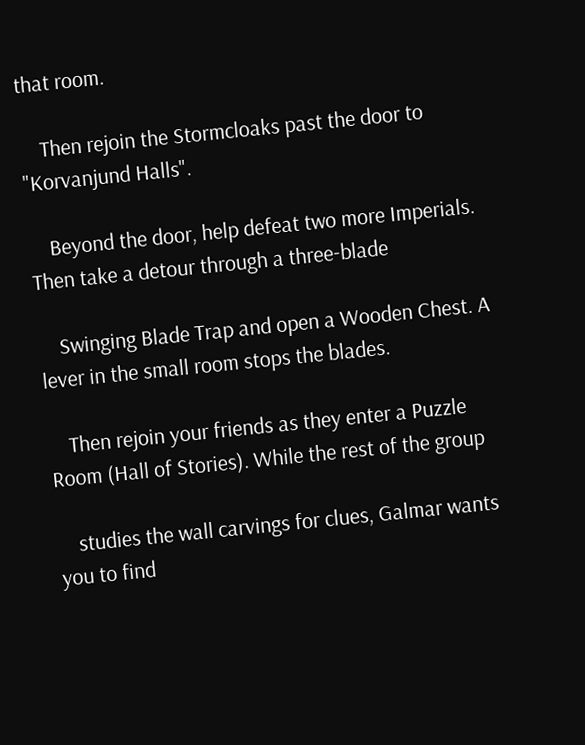that room.

    Then rejoin the Stormcloaks past the door to "Korvanjund Halls".

    Beyond the door, help defeat two more Imperials. Then take a detour through a three-blade

    Swinging Blade Trap and open a Wooden Chest. A lever in the small room stops the blades.

    Then rejoin your friends as they enter a Puzzle Room (Hall of Stories). While the rest of the group

    studies the wall carvings for clues, Galmar wants you to find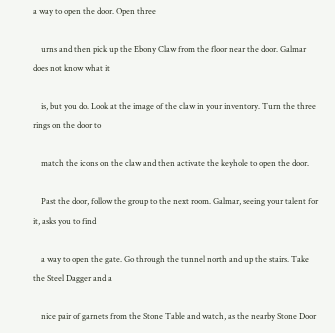a way to open the door. Open three

    urns and then pick up the Ebony Claw from the floor near the door. Galmar does not know what it

    is, but you do. Look at the image of the claw in your inventory. Turn the three rings on the door to

    match the icons on the claw and then activate the keyhole to open the door.

    Past the door, follow the group to the next room. Galmar, seeing your talent for it, asks you to find

    a way to open the gate. Go through the tunnel north and up the stairs. Take the Steel Dagger and a

    nice pair of garnets from the Stone Table and watch, as the nearby Stone Door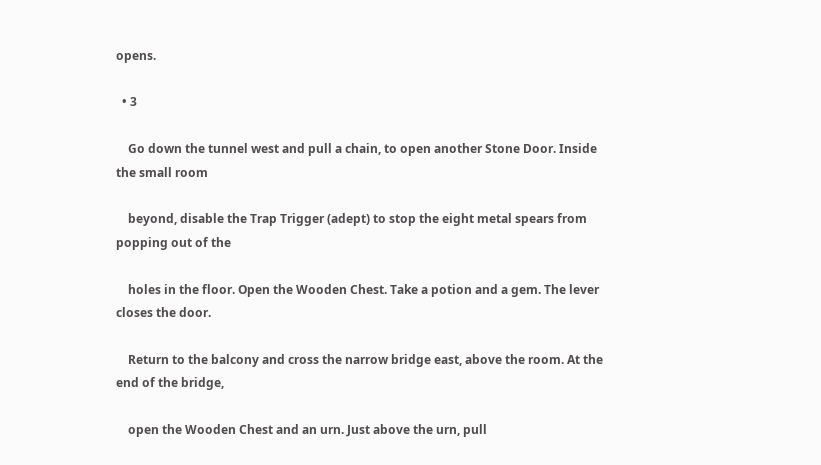opens.

  • 3

    Go down the tunnel west and pull a chain, to open another Stone Door. Inside the small room

    beyond, disable the Trap Trigger (adept) to stop the eight metal spears from popping out of the

    holes in the floor. Open the Wooden Chest. Take a potion and a gem. The lever closes the door.

    Return to the balcony and cross the narrow bridge east, above the room. At the end of the bridge,

    open the Wooden Chest and an urn. Just above the urn, pull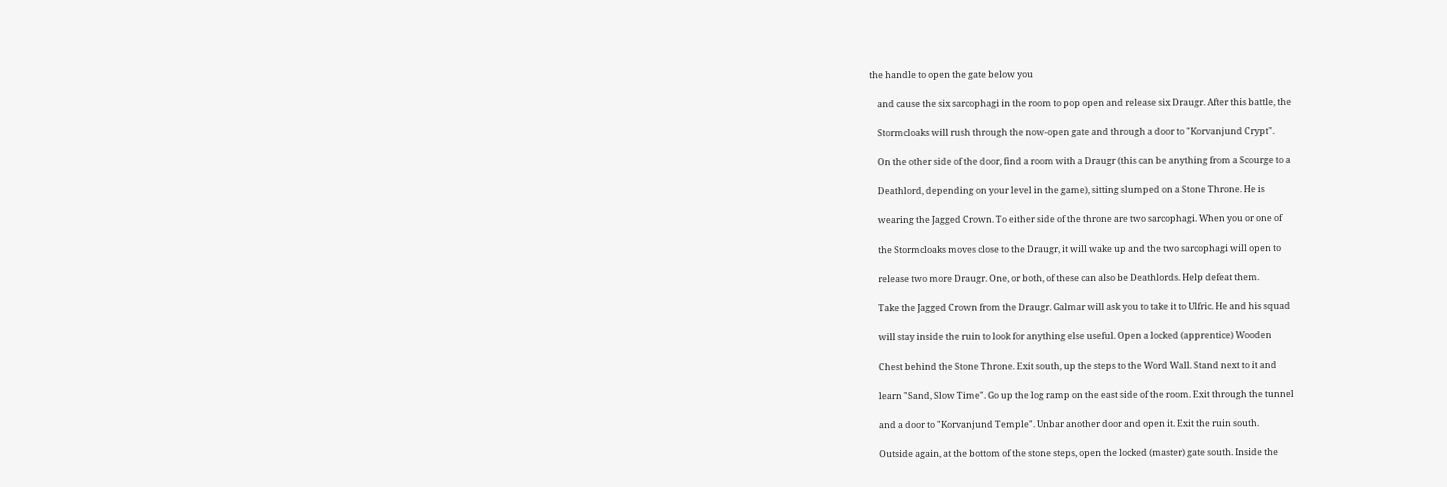the handle to open the gate below you

    and cause the six sarcophagi in the room to pop open and release six Draugr. After this battle, the

    Stormcloaks will rush through the now-open gate and through a door to "Korvanjund Crypt".

    On the other side of the door, find a room with a Draugr (this can be anything from a Scourge to a

    Deathlord, depending on your level in the game), sitting slumped on a Stone Throne. He is

    wearing the Jagged Crown. To either side of the throne are two sarcophagi. When you or one of

    the Stormcloaks moves close to the Draugr, it will wake up and the two sarcophagi will open to

    release two more Draugr. One, or both, of these can also be Deathlords. Help defeat them.

    Take the Jagged Crown from the Draugr. Galmar will ask you to take it to Ulfric. He and his squad

    will stay inside the ruin to look for anything else useful. Open a locked (apprentice) Wooden

    Chest behind the Stone Throne. Exit south, up the steps to the Word Wall. Stand next to it and

    learn "Sand, Slow Time". Go up the log ramp on the east side of the room. Exit through the tunnel

    and a door to "Korvanjund Temple". Unbar another door and open it. Exit the ruin south.

    Outside again, at the bottom of the stone steps, open the locked (master) gate south. Inside the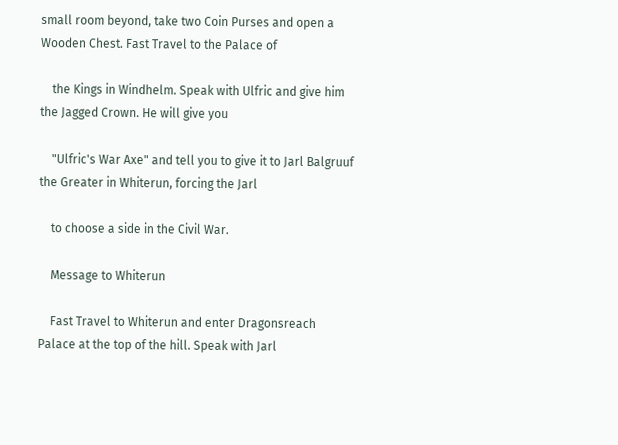small room beyond, take two Coin Purses and open a Wooden Chest. Fast Travel to the Palace of

    the Kings in Windhelm. Speak with Ulfric and give him the Jagged Crown. He will give you

    "Ulfric's War Axe" and tell you to give it to Jarl Balgruuf the Greater in Whiterun, forcing the Jarl

    to choose a side in the Civil War.

    Message to Whiterun

    Fast Travel to Whiterun and enter Dragonsreach Palace at the top of the hill. Speak with Jarl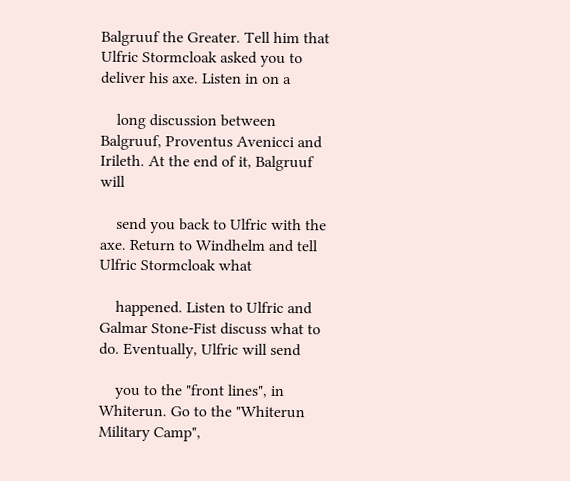Balgruuf the Greater. Tell him that Ulfric Stormcloak asked you to deliver his axe. Listen in on a

    long discussion between Balgruuf, Proventus Avenicci and Irileth. At the end of it, Balgruuf will

    send you back to Ulfric with the axe. Return to Windhelm and tell Ulfric Stormcloak what

    happened. Listen to Ulfric and Galmar Stone-Fist discuss what to do. Eventually, Ulfric will send

    you to the "front lines", in Whiterun. Go to the "Whiterun Military Camp",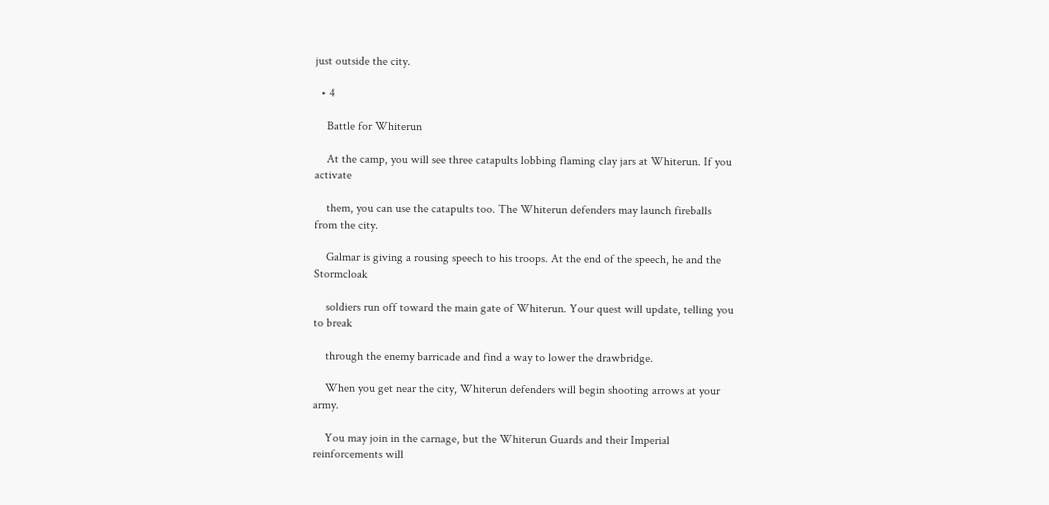just outside the city.

  • 4

    Battle for Whiterun

    At the camp, you will see three catapults lobbing flaming clay jars at Whiterun. If you activate

    them, you can use the catapults too. The Whiterun defenders may launch fireballs from the city.

    Galmar is giving a rousing speech to his troops. At the end of the speech, he and the Stormcloak

    soldiers run off toward the main gate of Whiterun. Your quest will update, telling you to break

    through the enemy barricade and find a way to lower the drawbridge.

    When you get near the city, Whiterun defenders will begin shooting arrows at your army.

    You may join in the carnage, but the Whiterun Guards and their Imperial reinforcements will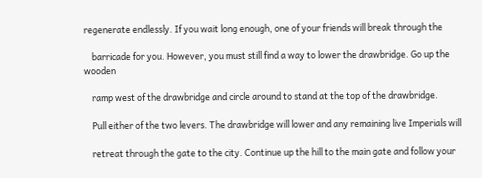regenerate endlessly. If you wait long enough, one of your friends will break through the

    barricade for you. However, you must still find a way to lower the drawbridge. Go up the wooden

    ramp west of the drawbridge and circle around to stand at the top of the drawbridge.

    Pull either of the two levers. The drawbridge will lower and any remaining live Imperials will

    retreat through the gate to the city. Continue up the hill to the main gate and follow your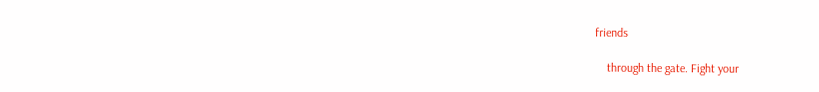friends

    through the gate. Fight your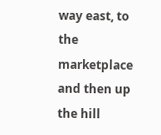way east, to the marketplace and then up the hill